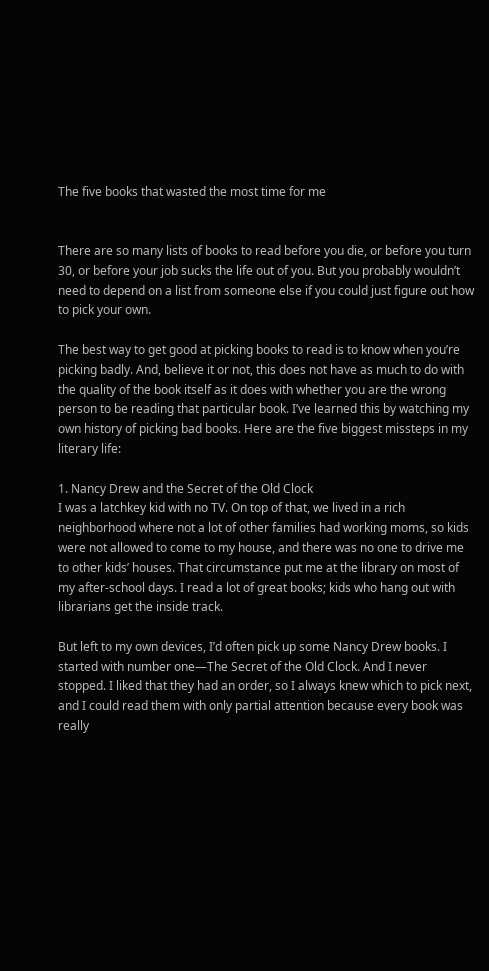The five books that wasted the most time for me


There are so many lists of books to read before you die, or before you turn 30, or before your job sucks the life out of you. But you probably wouldn’t need to depend on a list from someone else if you could just figure out how to pick your own.

The best way to get good at picking books to read is to know when you’re picking badly. And, believe it or not, this does not have as much to do with the quality of the book itself as it does with whether you are the wrong person to be reading that particular book. I’ve learned this by watching my own history of picking bad books. Here are the five biggest missteps in my literary life:

1. Nancy Drew and the Secret of the Old Clock
I was a latchkey kid with no TV. On top of that, we lived in a rich neighborhood where not a lot of other families had working moms, so kids were not allowed to come to my house, and there was no one to drive me to other kids’ houses. That circumstance put me at the library on most of my after-school days. I read a lot of great books; kids who hang out with librarians get the inside track.

But left to my own devices, I’d often pick up some Nancy Drew books. I started with number one—The Secret of the Old Clock. And I never stopped. I liked that they had an order, so I always knew which to pick next, and I could read them with only partial attention because every book was really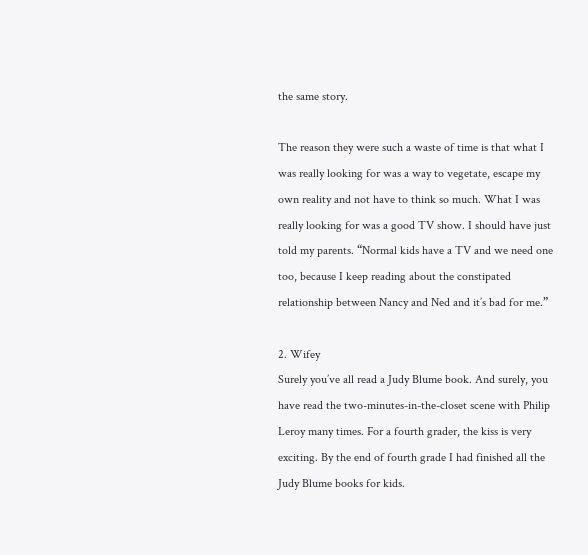the same story.

The reason they were such a waste of time is that what I was really looking for was a way to vegetate, escape my own reality and not have to think so much. What I was really looking for was a good TV show. I should have just told my parents. “Normal kids have a TV and we need one too, because I keep reading about the constipated relationship between Nancy and Ned and it’s bad for me.”

2. Wifey
Surely you’ve all read a Judy Blume book. And surely, you have read the two-minutes-in-the-closet scene with Philip Leroy many times. For a fourth grader, the kiss is very exciting. By the end of fourth grade I had finished all the Judy Blume books for kids.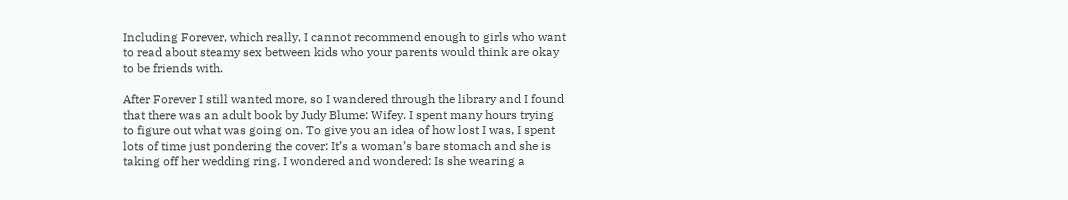Including Forever, which really, I cannot recommend enough to girls who want to read about steamy sex between kids who your parents would think are okay to be friends with.

After Forever I still wanted more, so I wandered through the library and I found that there was an adult book by Judy Blume: Wifey. I spent many hours trying to figure out what was going on. To give you an idea of how lost I was, I spent lots of time just pondering the cover: It’s a woman’s bare stomach and she is taking off her wedding ring. I wondered and wondered: Is she wearing a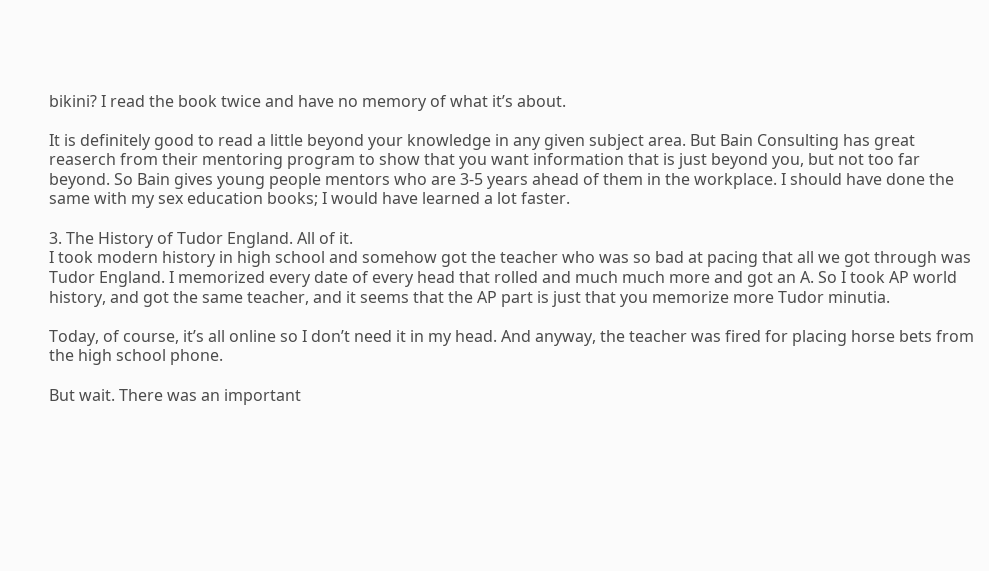bikini? I read the book twice and have no memory of what it’s about.

It is definitely good to read a little beyond your knowledge in any given subject area. But Bain Consulting has great reaserch from their mentoring program to show that you want information that is just beyond you, but not too far beyond. So Bain gives young people mentors who are 3-5 years ahead of them in the workplace. I should have done the same with my sex education books; I would have learned a lot faster.

3. The History of Tudor England. All of it.
I took modern history in high school and somehow got the teacher who was so bad at pacing that all we got through was Tudor England. I memorized every date of every head that rolled and much much more and got an A. So I took AP world history, and got the same teacher, and it seems that the AP part is just that you memorize more Tudor minutia.

Today, of course, it’s all online so I don’t need it in my head. And anyway, the teacher was fired for placing horse bets from the high school phone.

But wait. There was an important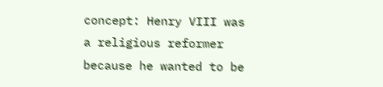concept: Henry VIII was a religious reformer because he wanted to be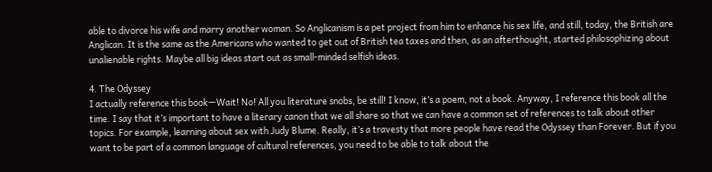able to divorce his wife and marry another woman. So Anglicanism is a pet project from him to enhance his sex life, and still, today, the British are Anglican. It is the same as the Americans who wanted to get out of British tea taxes and then, as an afterthought, started philosophizing about unalienable rights. Maybe all big ideas start out as small-minded selfish ideas.

4. The Odyssey
I actually reference this book—Wait! No! All you literature snobs, be still! I know, it’s a poem, not a book. Anyway, I reference this book all the time. I say that it’s important to have a literary canon that we all share so that we can have a common set of references to talk about other topics. For example, learning about sex with Judy Blume. Really, it’s a travesty that more people have read the Odyssey than Forever. But if you want to be part of a common language of cultural references, you need to be able to talk about the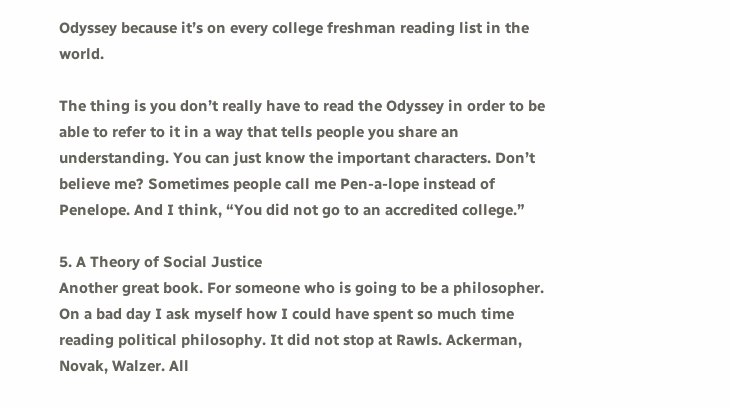Odyssey because it’s on every college freshman reading list in the world.

The thing is you don’t really have to read the Odyssey in order to be able to refer to it in a way that tells people you share an understanding. You can just know the important characters. Don’t believe me? Sometimes people call me Pen-a-lope instead of Penelope. And I think, “You did not go to an accredited college.”

5. A Theory of Social Justice
Another great book. For someone who is going to be a philosopher. On a bad day I ask myself how I could have spent so much time reading political philosophy. It did not stop at Rawls. Ackerman, Novak, Walzer. All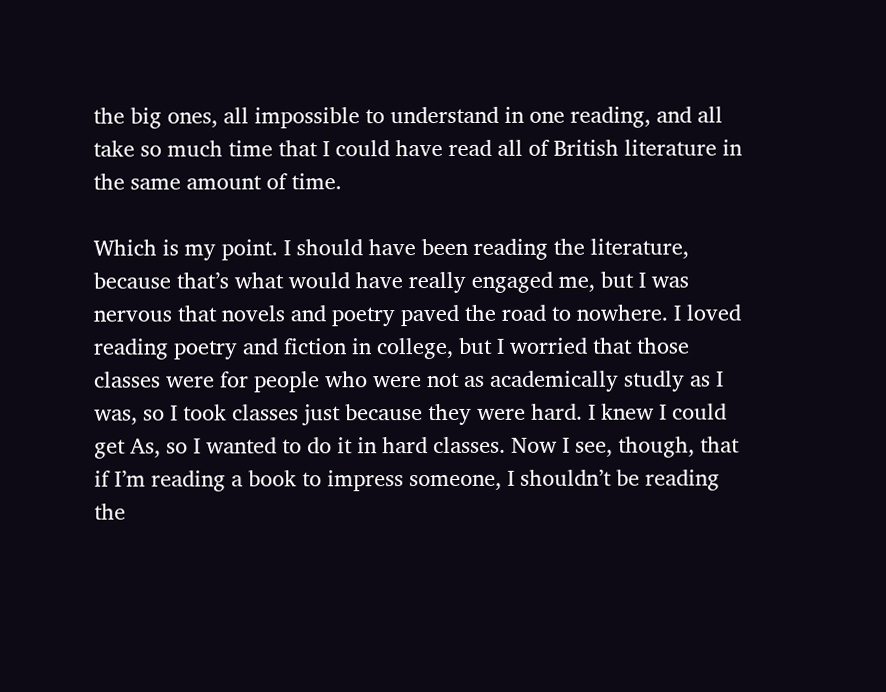the big ones, all impossible to understand in one reading, and all take so much time that I could have read all of British literature in the same amount of time.

Which is my point. I should have been reading the literature, because that’s what would have really engaged me, but I was nervous that novels and poetry paved the road to nowhere. I loved reading poetry and fiction in college, but I worried that those classes were for people who were not as academically studly as I was, so I took classes just because they were hard. I knew I could get As, so I wanted to do it in hard classes. Now I see, though, that if I’m reading a book to impress someone, I shouldn’t be reading the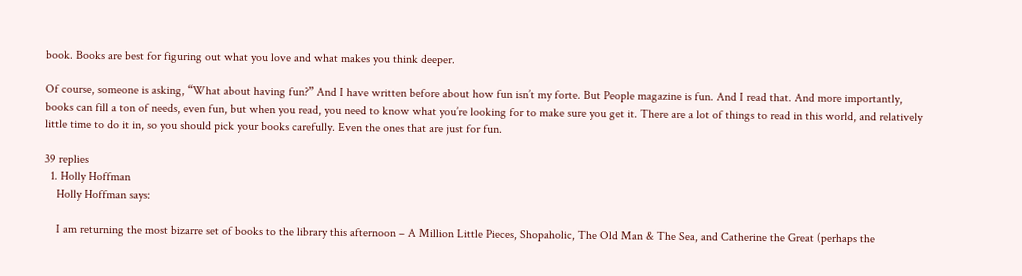book. Books are best for figuring out what you love and what makes you think deeper.

Of course, someone is asking, “What about having fun?” And I have written before about how fun isn’t my forte. But People magazine is fun. And I read that. And more importantly, books can fill a ton of needs, even fun, but when you read, you need to know what you’re looking for to make sure you get it. There are a lot of things to read in this world, and relatively little time to do it in, so you should pick your books carefully. Even the ones that are just for fun.

39 replies
  1. Holly Hoffman
    Holly Hoffman says:

    I am returning the most bizarre set of books to the library this afternoon – A Million Little Pieces, Shopaholic, The Old Man & The Sea, and Catherine the Great (perhaps the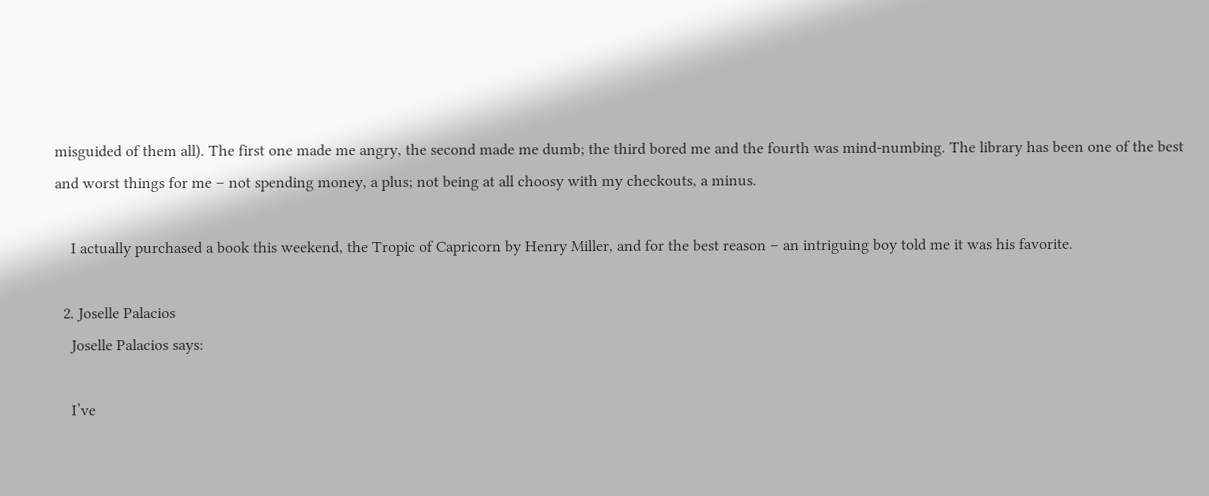misguided of them all). The first one made me angry, the second made me dumb; the third bored me and the fourth was mind-numbing. The library has been one of the best and worst things for me – not spending money, a plus; not being at all choosy with my checkouts, a minus.

    I actually purchased a book this weekend, the Tropic of Capricorn by Henry Miller, and for the best reason – an intriguing boy told me it was his favorite.

  2. Joselle Palacios
    Joselle Palacios says:

    I’ve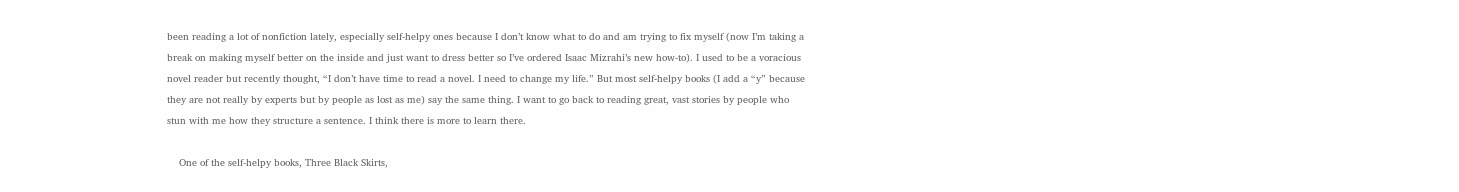been reading a lot of nonfiction lately, especially self-helpy ones because I don’t know what to do and am trying to fix myself (now I’m taking a break on making myself better on the inside and just want to dress better so I’ve ordered Isaac Mizrahi’s new how-to). I used to be a voracious novel reader but recently thought, “I don’t have time to read a novel. I need to change my life.” But most self-helpy books (I add a “y” because they are not really by experts but by people as lost as me) say the same thing. I want to go back to reading great, vast stories by people who stun with me how they structure a sentence. I think there is more to learn there.

    One of the self-helpy books, Three Black Skirts,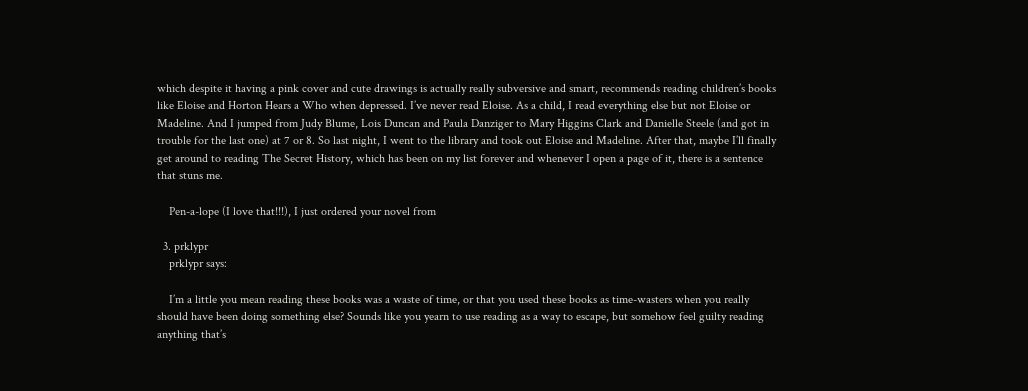which despite it having a pink cover and cute drawings is actually really subversive and smart, recommends reading children’s books like Eloise and Horton Hears a Who when depressed. I’ve never read Eloise. As a child, I read everything else but not Eloise or Madeline. And I jumped from Judy Blume, Lois Duncan and Paula Danziger to Mary Higgins Clark and Danielle Steele (and got in trouble for the last one) at 7 or 8. So last night, I went to the library and took out Eloise and Madeline. After that, maybe I’ll finally get around to reading The Secret History, which has been on my list forever and whenever I open a page of it, there is a sentence that stuns me.

    Pen-a-lope (I love that!!!), I just ordered your novel from

  3. prklypr
    prklypr says:

    I’m a little you mean reading these books was a waste of time, or that you used these books as time-wasters when you really should have been doing something else? Sounds like you yearn to use reading as a way to escape, but somehow feel guilty reading anything that’s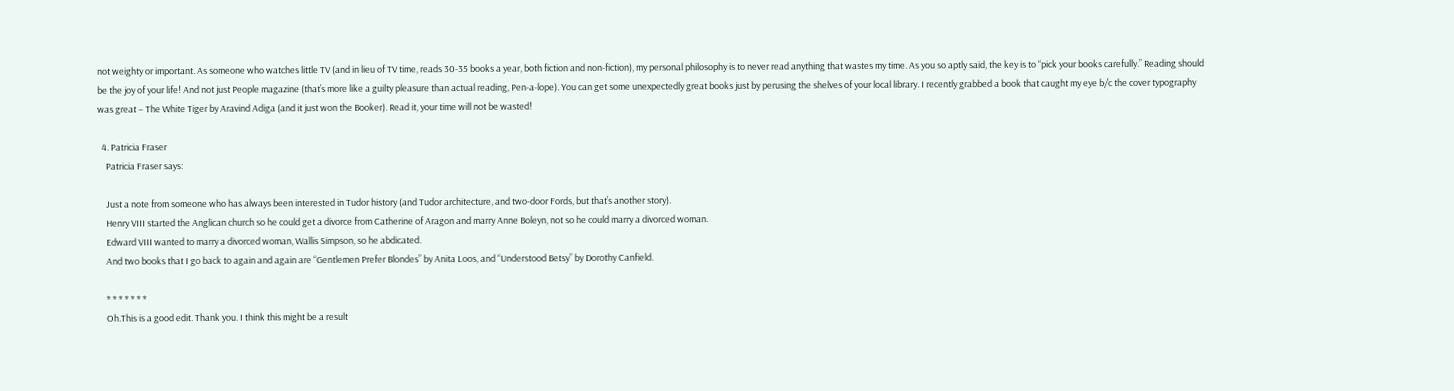not weighty or important. As someone who watches little TV (and in lieu of TV time, reads 30-35 books a year, both fiction and non-fiction), my personal philosophy is to never read anything that wastes my time. As you so aptly said, the key is to “pick your books carefully.” Reading should be the joy of your life! And not just People magazine (that’s more like a guilty pleasure than actual reading, Pen-a-lope). You can get some unexpectedly great books just by perusing the shelves of your local library. I recently grabbed a book that caught my eye b/c the cover typography was great – The White Tiger by Aravind Adiga (and it just won the Booker). Read it, your time will not be wasted!

  4. Patricia Fraser
    Patricia Fraser says:

    Just a note from someone who has always been interested in Tudor history (and Tudor architecture, and two-door Fords, but that’s another story).
    Henry VIII started the Anglican church so he could get a divorce from Catherine of Aragon and marry Anne Boleyn, not so he could marry a divorced woman.
    Edward VIII wanted to marry a divorced woman, Wallis Simpson, so he abdicated.
    And two books that I go back to again and again are “Gentlemen Prefer Blondes” by Anita Loos, and “Understood Betsy” by Dorothy Canfield.

    * * * * * * *
    Oh.This is a good edit. Thank you. I think this might be a result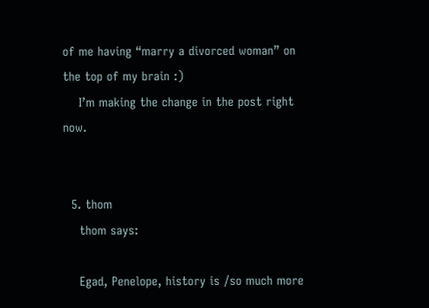of me having “marry a divorced woman” on the top of my brain :)
    I’m making the change in the post right now.


  5. thom
    thom says:

    Egad, Penelope, history is /so much more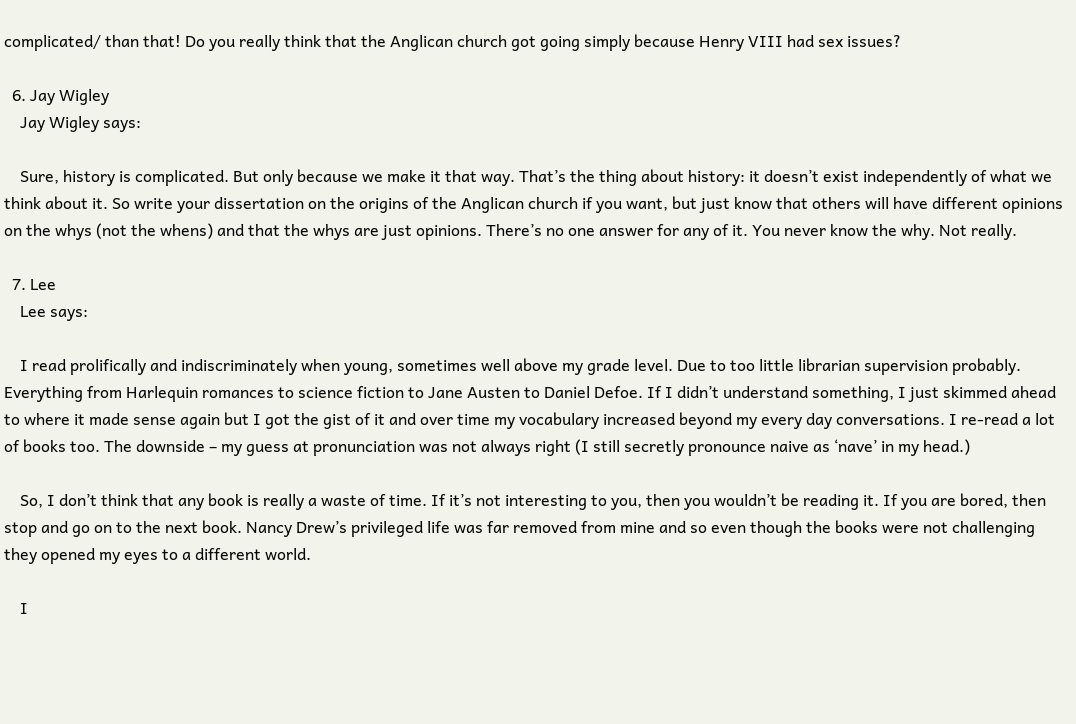complicated/ than that! Do you really think that the Anglican church got going simply because Henry VIII had sex issues?

  6. Jay Wigley
    Jay Wigley says:

    Sure, history is complicated. But only because we make it that way. That’s the thing about history: it doesn’t exist independently of what we think about it. So write your dissertation on the origins of the Anglican church if you want, but just know that others will have different opinions on the whys (not the whens) and that the whys are just opinions. There’s no one answer for any of it. You never know the why. Not really.

  7. Lee
    Lee says:

    I read prolifically and indiscriminately when young, sometimes well above my grade level. Due to too little librarian supervision probably. Everything from Harlequin romances to science fiction to Jane Austen to Daniel Defoe. If I didn’t understand something, I just skimmed ahead to where it made sense again but I got the gist of it and over time my vocabulary increased beyond my every day conversations. I re-read a lot of books too. The downside – my guess at pronunciation was not always right (I still secretly pronounce naive as ‘nave’ in my head.)

    So, I don’t think that any book is really a waste of time. If it’s not interesting to you, then you wouldn’t be reading it. If you are bored, then stop and go on to the next book. Nancy Drew’s privileged life was far removed from mine and so even though the books were not challenging they opened my eyes to a different world.

    I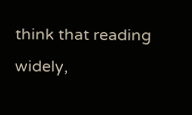think that reading widely,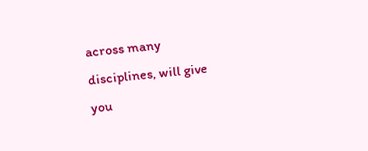across many disciplines, will give you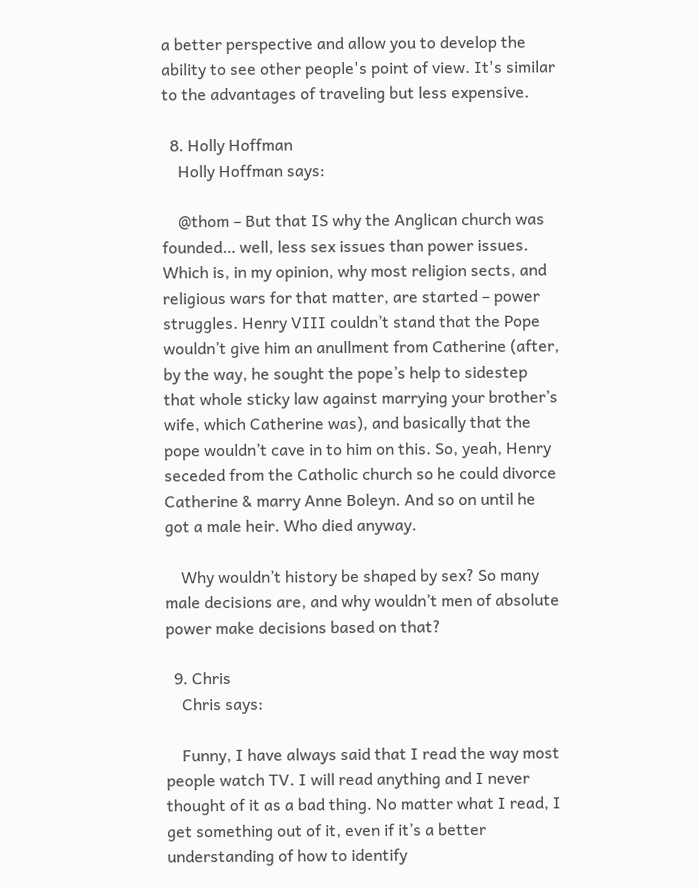a better perspective and allow you to develop the ability to see other people's point of view. It's similar to the advantages of traveling but less expensive.

  8. Holly Hoffman
    Holly Hoffman says:

    @thom – But that IS why the Anglican church was founded… well, less sex issues than power issues. Which is, in my opinion, why most religion sects, and religious wars for that matter, are started – power struggles. Henry VIII couldn’t stand that the Pope wouldn’t give him an anullment from Catherine (after, by the way, he sought the pope’s help to sidestep that whole sticky law against marrying your brother’s wife, which Catherine was), and basically that the pope wouldn’t cave in to him on this. So, yeah, Henry seceded from the Catholic church so he could divorce Catherine & marry Anne Boleyn. And so on until he got a male heir. Who died anyway.

    Why wouldn’t history be shaped by sex? So many male decisions are, and why wouldn’t men of absolute power make decisions based on that?

  9. Chris
    Chris says:

    Funny, I have always said that I read the way most people watch TV. I will read anything and I never thought of it as a bad thing. No matter what I read, I get something out of it, even if it’s a better understanding of how to identify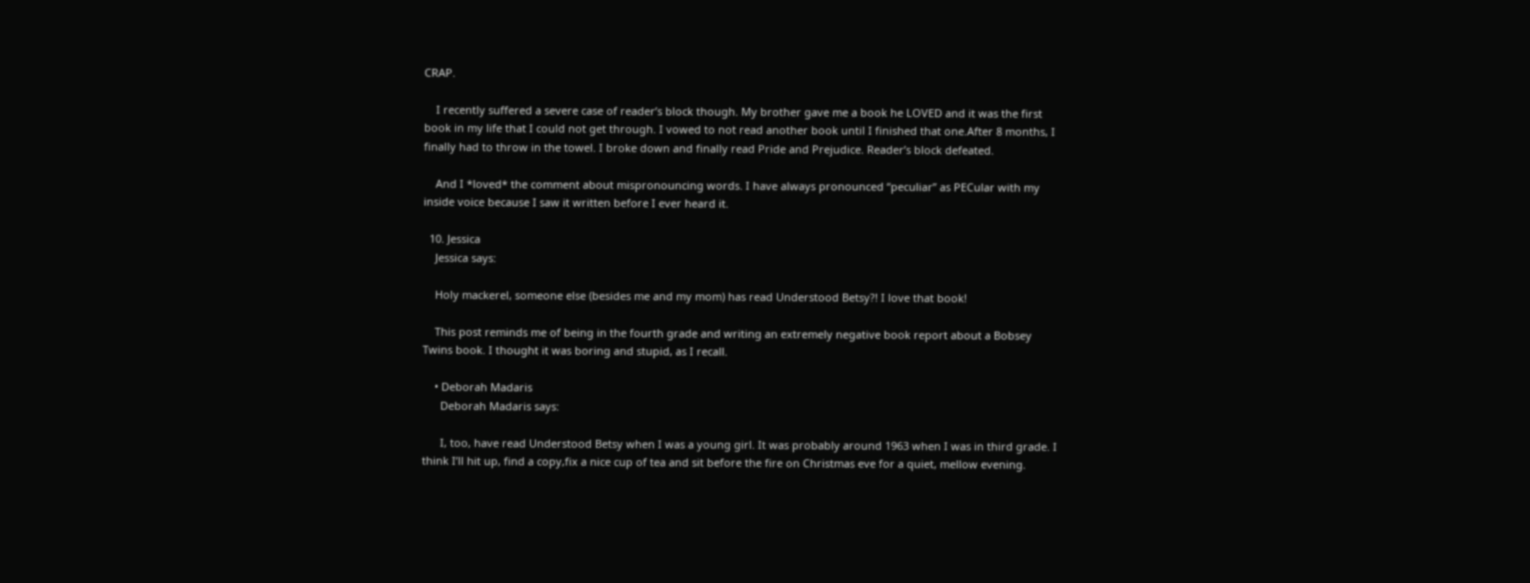CRAP.

    I recently suffered a severe case of reader’s block though. My brother gave me a book he LOVED and it was the first book in my life that I could not get through. I vowed to not read another book until I finished that one.After 8 months, I finally had to throw in the towel. I broke down and finally read Pride and Prejudice. Reader’s block defeated.

    And I *loved* the comment about mispronouncing words. I have always pronounced “peculiar” as PECular with my inside voice because I saw it written before I ever heard it.

  10. Jessica
    Jessica says:

    Holy mackerel, someone else (besides me and my mom) has read Understood Betsy?! I love that book!

    This post reminds me of being in the fourth grade and writing an extremely negative book report about a Bobsey Twins book. I thought it was boring and stupid, as I recall.

    • Deborah Madaris
      Deborah Madaris says:

      I, too, have read Understood Betsy when I was a young girl. It was probably around 1963 when I was in third grade. I think I’ll hit up, find a copy,fix a nice cup of tea and sit before the fire on Christmas eve for a quiet, mellow evening.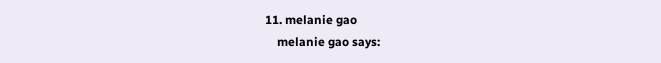11. melanie gao
    melanie gao says: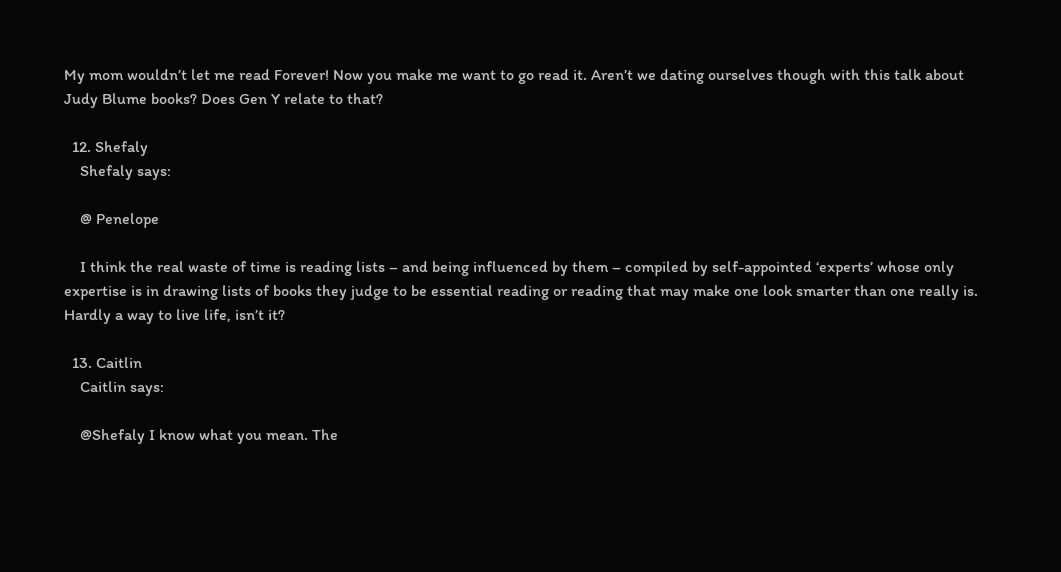My mom wouldn’t let me read Forever! Now you make me want to go read it. Aren’t we dating ourselves though with this talk about Judy Blume books? Does Gen Y relate to that?

  12. Shefaly
    Shefaly says:

    @ Penelope

    I think the real waste of time is reading lists – and being influenced by them – compiled by self-appointed ‘experts’ whose only expertise is in drawing lists of books they judge to be essential reading or reading that may make one look smarter than one really is. Hardly a way to live life, isn’t it?

  13. Caitlin
    Caitlin says:

    @Shefaly I know what you mean. The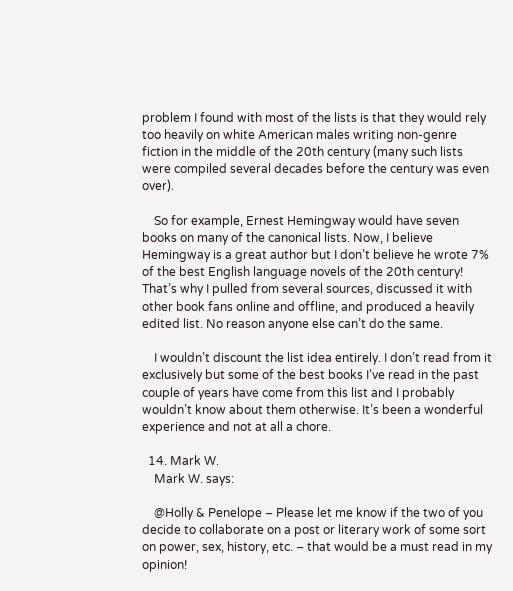problem I found with most of the lists is that they would rely too heavily on white American males writing non-genre fiction in the middle of the 20th century (many such lists were compiled several decades before the century was even over).

    So for example, Ernest Hemingway would have seven books on many of the canonical lists. Now, I believe Hemingway is a great author but I don’t believe he wrote 7% of the best English language novels of the 20th century! That’s why I pulled from several sources, discussed it with other book fans online and offline, and produced a heavily edited list. No reason anyone else can’t do the same.

    I wouldn’t discount the list idea entirely. I don’t read from it exclusively but some of the best books I’ve read in the past couple of years have come from this list and I probably wouldn’t know about them otherwise. It’s been a wonderful experience and not at all a chore.

  14. Mark W.
    Mark W. says:

    @Holly & Penelope – Please let me know if the two of you decide to collaborate on a post or literary work of some sort on power, sex, history, etc. – that would be a must read in my opinion!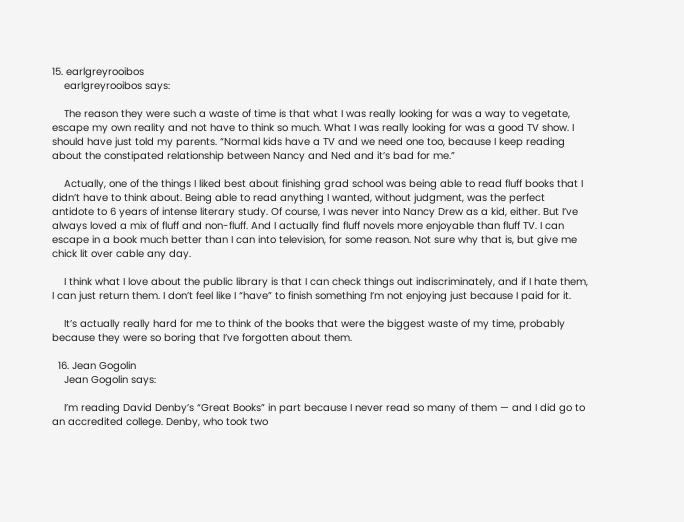15. earlgreyrooibos
    earlgreyrooibos says:

    The reason they were such a waste of time is that what I was really looking for was a way to vegetate, escape my own reality and not have to think so much. What I was really looking for was a good TV show. I should have just told my parents. “Normal kids have a TV and we need one too, because I keep reading about the constipated relationship between Nancy and Ned and it’s bad for me.”

    Actually, one of the things I liked best about finishing grad school was being able to read fluff books that I didn’t have to think about. Being able to read anything I wanted, without judgment, was the perfect antidote to 6 years of intense literary study. Of course, I was never into Nancy Drew as a kid, either. But I’ve always loved a mix of fluff and non-fluff. And I actually find fluff novels more enjoyable than fluff TV. I can escape in a book much better than I can into television, for some reason. Not sure why that is, but give me chick lit over cable any day.

    I think what I love about the public library is that I can check things out indiscriminately, and if I hate them, I can just return them. I don’t feel like I “have” to finish something I’m not enjoying just because I paid for it.

    It’s actually really hard for me to think of the books that were the biggest waste of my time, probably because they were so boring that I’ve forgotten about them.

  16. Jean Gogolin
    Jean Gogolin says:

    I’m reading David Denby’s “Great Books” in part because I never read so many of them — and I did go to an accredited college. Denby, who took two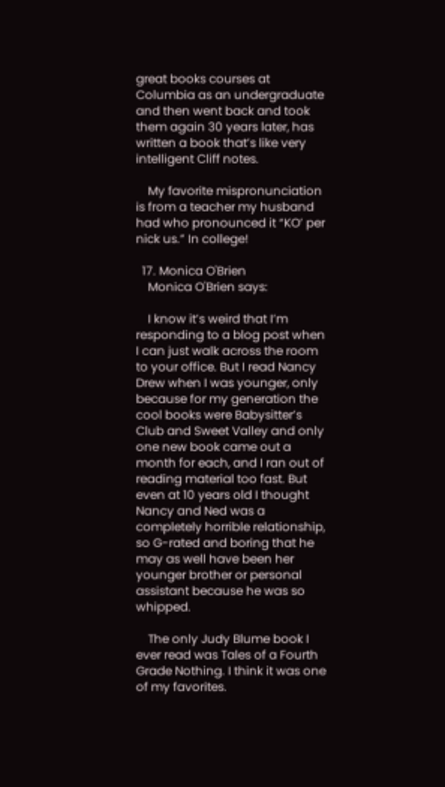great books courses at Columbia as an undergraduate and then went back and took them again 30 years later, has written a book that’s like very intelligent Cliff notes.

    My favorite mispronunciation is from a teacher my husband had who pronounced it “KO’ per nick us.” In college!

  17. Monica O'Brien
    Monica O'Brien says:

    I know it’s weird that I’m responding to a blog post when I can just walk across the room to your office. But I read Nancy Drew when I was younger, only because for my generation the cool books were Babysitter’s Club and Sweet Valley and only one new book came out a month for each, and I ran out of reading material too fast. But even at 10 years old I thought Nancy and Ned was a completely horrible relationship, so G-rated and boring that he may as well have been her younger brother or personal assistant because he was so whipped.

    The only Judy Blume book I ever read was Tales of a Fourth Grade Nothing. I think it was one of my favorites.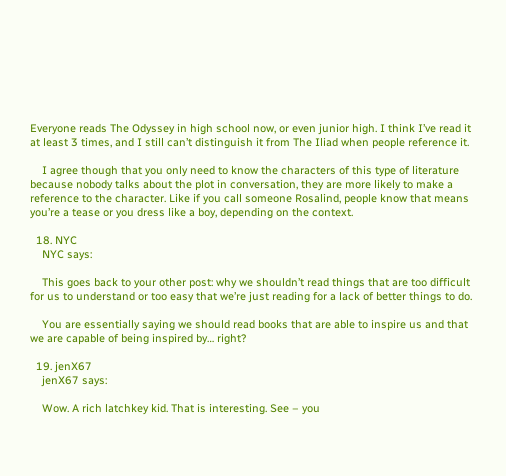Everyone reads The Odyssey in high school now, or even junior high. I think I’ve read it at least 3 times, and I still can’t distinguish it from The Iliad when people reference it.

    I agree though that you only need to know the characters of this type of literature because nobody talks about the plot in conversation, they are more likely to make a reference to the character. Like if you call someone Rosalind, people know that means you’re a tease or you dress like a boy, depending on the context.

  18. NYC
    NYC says:

    This goes back to your other post: why we shouldn’t read things that are too difficult for us to understand or too easy that we’re just reading for a lack of better things to do.

    You are essentially saying we should read books that are able to inspire us and that we are capable of being inspired by… right?

  19. jenX67
    jenX67 says:

    Wow. A rich latchkey kid. That is interesting. See – you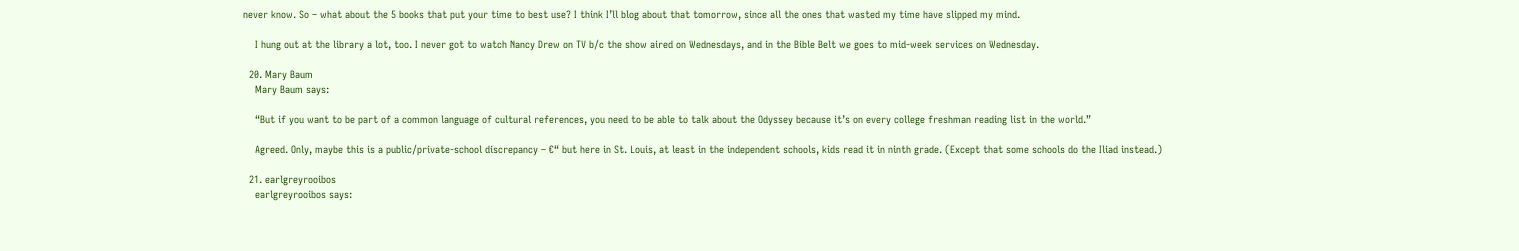never know. So – what about the 5 books that put your time to best use? I think I’ll blog about that tomorrow, since all the ones that wasted my time have slipped my mind.

    I hung out at the library a lot, too. I never got to watch Nancy Drew on TV b/c the show aired on Wednesdays, and in the Bible Belt we goes to mid-week services on Wednesday.

  20. Mary Baum
    Mary Baum says:

    “But if you want to be part of a common language of cultural references, you need to be able to talk about the Odyssey because it’s on every college freshman reading list in the world.”

    Agreed. Only, maybe this is a public/private-school discrepancy – €“ but here in St. Louis, at least in the independent schools, kids read it in ninth grade. (Except that some schools do the Iliad instead.)

  21. earlgreyrooibos
    earlgreyrooibos says: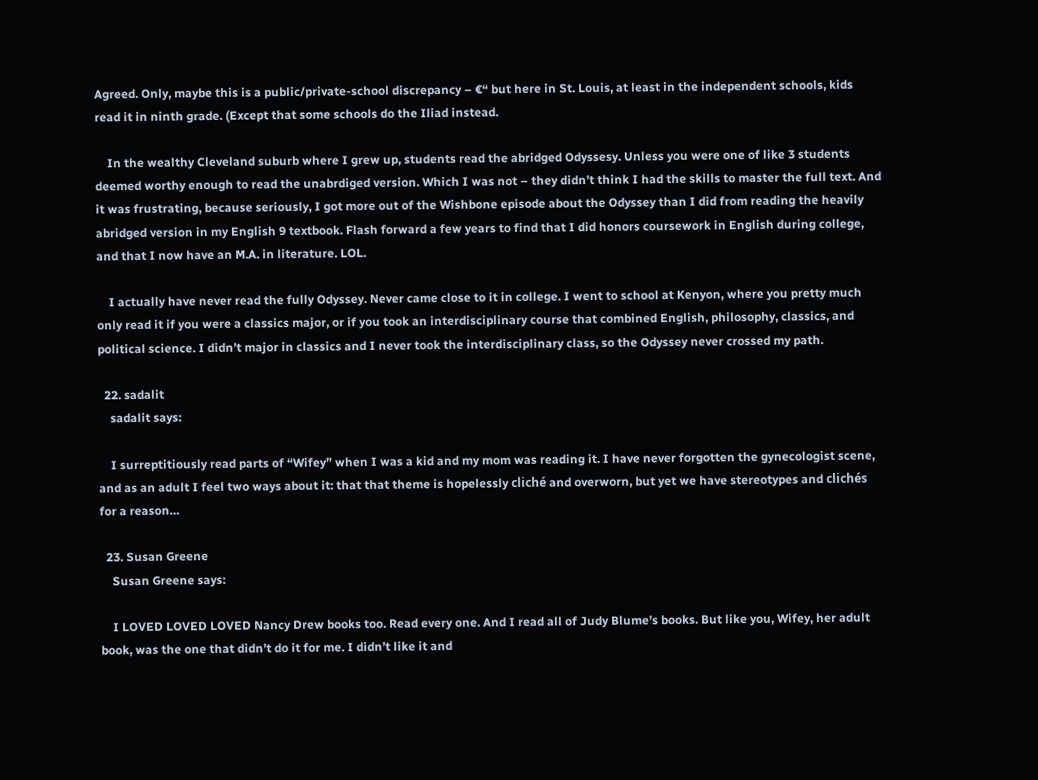Agreed. Only, maybe this is a public/private-school discrepancy – €“ but here in St. Louis, at least in the independent schools, kids read it in ninth grade. (Except that some schools do the Iliad instead.

    In the wealthy Cleveland suburb where I grew up, students read the abridged Odyssesy. Unless you were one of like 3 students deemed worthy enough to read the unabrdiged version. Which I was not – they didn’t think I had the skills to master the full text. And it was frustrating, because seriously, I got more out of the Wishbone episode about the Odyssey than I did from reading the heavily abridged version in my English 9 textbook. Flash forward a few years to find that I did honors coursework in English during college, and that I now have an M.A. in literature. LOL.

    I actually have never read the fully Odyssey. Never came close to it in college. I went to school at Kenyon, where you pretty much only read it if you were a classics major, or if you took an interdisciplinary course that combined English, philosophy, classics, and political science. I didn’t major in classics and I never took the interdisciplinary class, so the Odyssey never crossed my path.

  22. sadalit
    sadalit says:

    I surreptitiously read parts of “Wifey” when I was a kid and my mom was reading it. I have never forgotten the gynecologist scene, and as an adult I feel two ways about it: that that theme is hopelessly cliché and overworn, but yet we have stereotypes and clichés for a reason…

  23. Susan Greene
    Susan Greene says:

    I LOVED LOVED LOVED Nancy Drew books too. Read every one. And I read all of Judy Blume’s books. But like you, Wifey, her adult book, was the one that didn’t do it for me. I didn’t like it and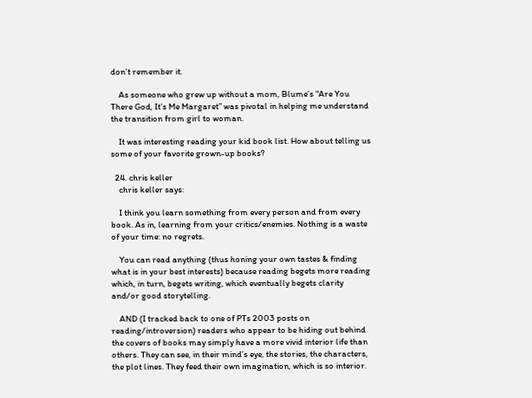don’t remember it.

    As someone who grew up without a mom, Blume’s “Are You There God, It’s Me Margaret” was pivotal in helping me understand the transition from girl to woman.

    It was interesting reading your kid book list. How about telling us some of your favorite grown-up books?

  24. chris keller
    chris keller says:

    I think you learn something from every person and from every book. As in, learning from your critics/enemies. Nothing is a waste of your time: no regrets.

    You can read anything (thus honing your own tastes & finding what is in your best interests) because reading begets more reading which, in turn, begets writing, which eventually begets clarity and/or good storytelling.

    AND (I tracked back to one of PTs 2003 posts on reading/introversion) readers who appear to be hiding out behind the covers of books may simply have a more vivid interior life than others. They can see, in their mind’s eye, the stories, the characters, the plot lines. They feed their own imagination, which is so interior.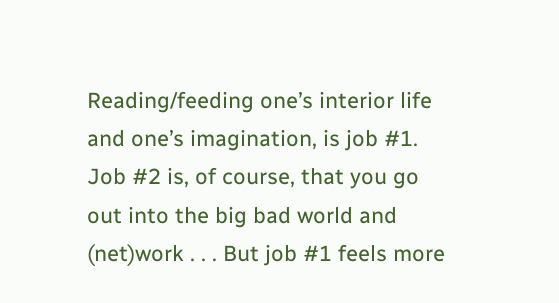Reading/feeding one’s interior life and one’s imagination, is job #1. Job #2 is, of course, that you go out into the big bad world and (net)work . . . But job #1 feels more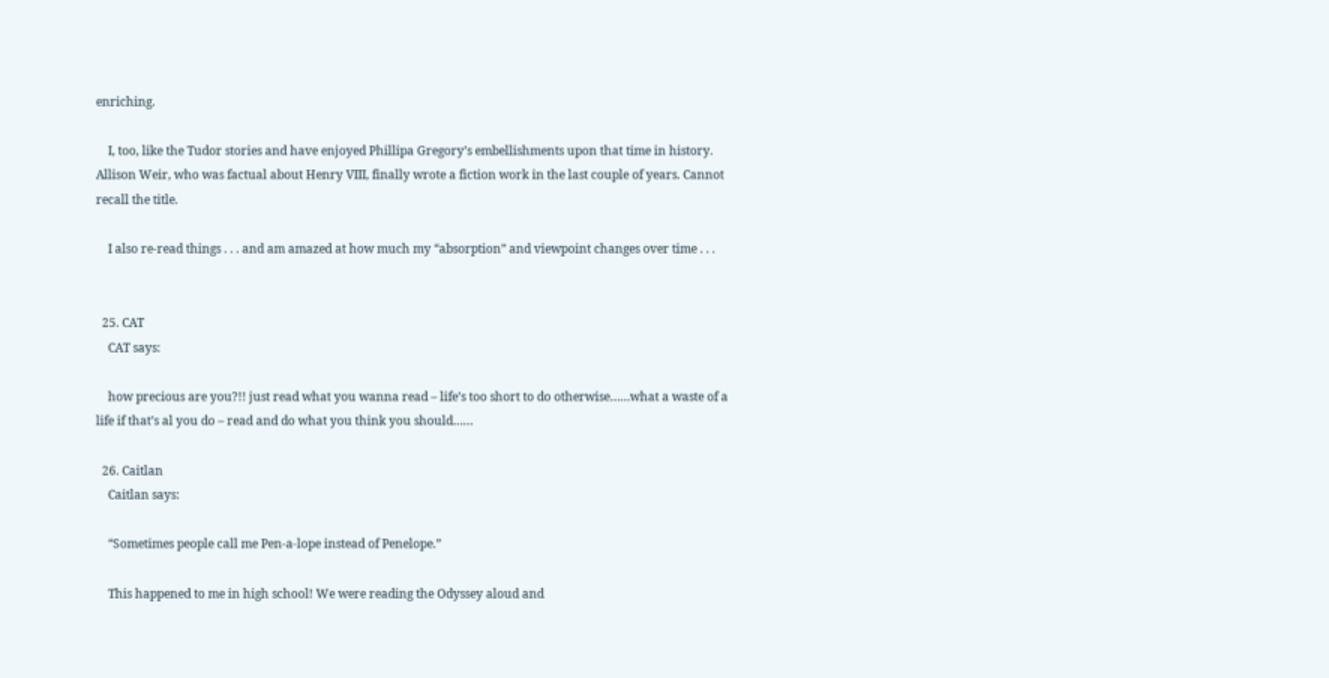enriching.

    I, too, like the Tudor stories and have enjoyed Phillipa Gregory’s embellishments upon that time in history. Allison Weir, who was factual about Henry VIII, finally wrote a fiction work in the last couple of years. Cannot recall the title.

    I also re-read things . . . and am amazed at how much my “absorption” and viewpoint changes over time . . .


  25. CAT
    CAT says:

    how precious are you?!! just read what you wanna read – life’s too short to do otherwise……what a waste of a life if that’s al you do – read and do what you think you should……

  26. Caitlan
    Caitlan says:

    “Sometimes people call me Pen-a-lope instead of Penelope.”

    This happened to me in high school! We were reading the Odyssey aloud and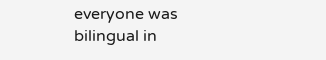everyone was bilingual in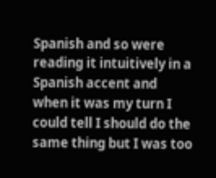Spanish and so were reading it intuitively in a Spanish accent and when it was my turn I could tell I should do the same thing but I was too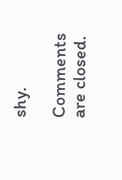shy.

Comments are closed.